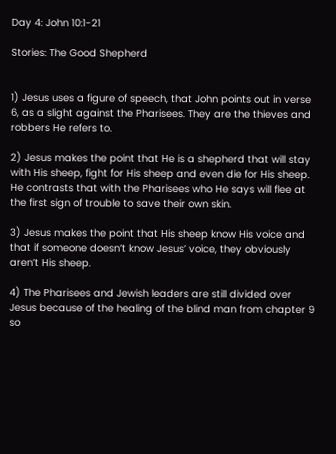Day 4: John 10:1-21

Stories: The Good Shepherd


1) Jesus uses a figure of speech, that John points out in verse 6, as a slight against the Pharisees. They are the thieves and robbers He refers to.

2) Jesus makes the point that He is a shepherd that will stay with His sheep, fight for His sheep and even die for His sheep. He contrasts that with the Pharisees who He says will flee at the first sign of trouble to save their own skin.

3) Jesus makes the point that His sheep know His voice and that if someone doesn’t know Jesus’ voice, they obviously aren’t His sheep.

4) The Pharisees and Jewish leaders are still divided over Jesus because of the healing of the blind man from chapter 9 so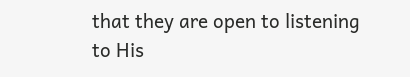that they are open to listening to His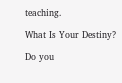teaching.

What Is Your Destiny?

Do you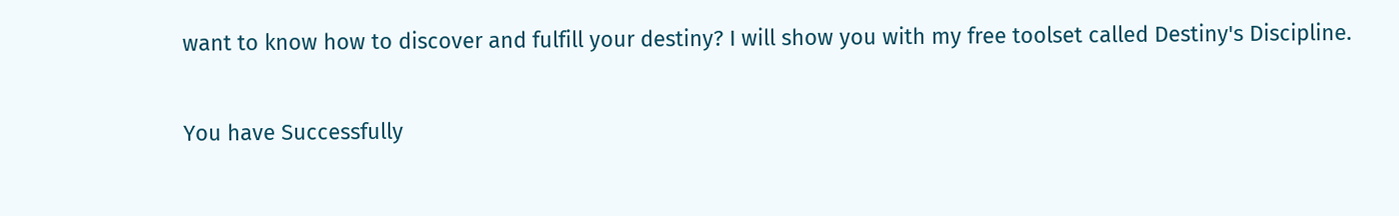want to know how to discover and fulfill your destiny? I will show you with my free toolset called Destiny's Discipline.

You have Successfully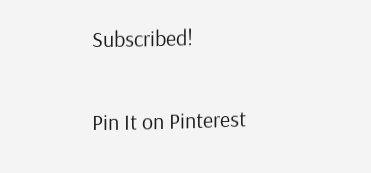Subscribed!

Pin It on Pinterest